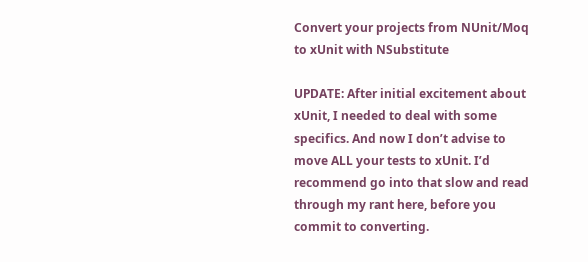Convert your projects from NUnit/Moq to xUnit with NSubstitute

UPDATE: After initial excitement about xUnit, I needed to deal with some specifics. And now I don’t advise to move ALL your tests to xUnit. I’d recommend go into that slow and read through my rant here, before you commit to converting.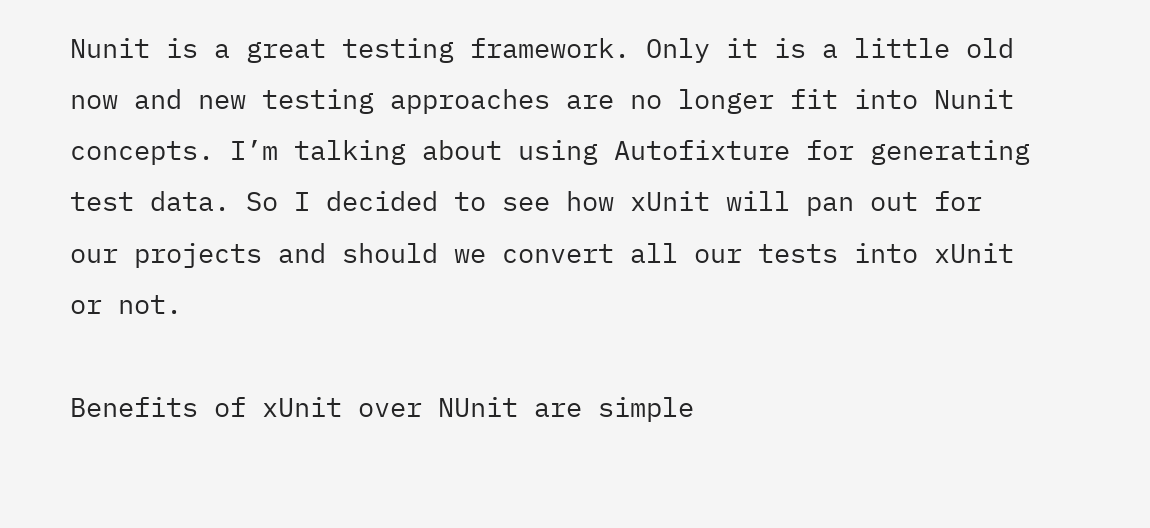Nunit is a great testing framework. Only it is a little old now and new testing approaches are no longer fit into Nunit concepts. I’m talking about using Autofixture for generating test data. So I decided to see how xUnit will pan out for our projects and should we convert all our tests into xUnit or not.

Benefits of xUnit over NUnit are simple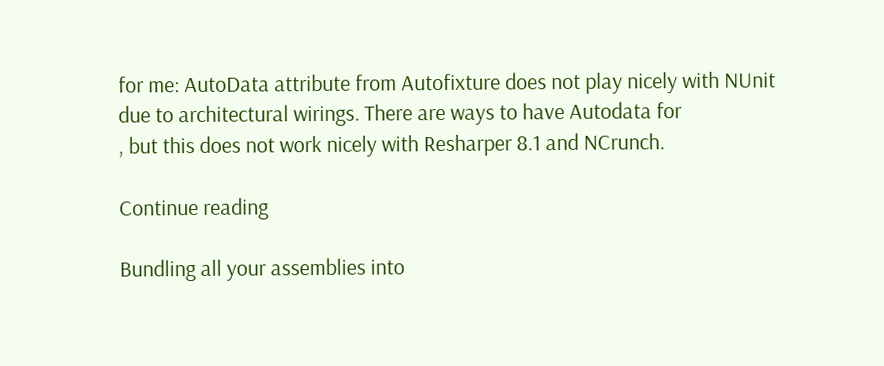for me: AutoData attribute from Autofixture does not play nicely with NUnit due to architectural wirings. There are ways to have Autodata for
, but this does not work nicely with Resharper 8.1 and NCrunch.

Continue reading

Bundling all your assemblies into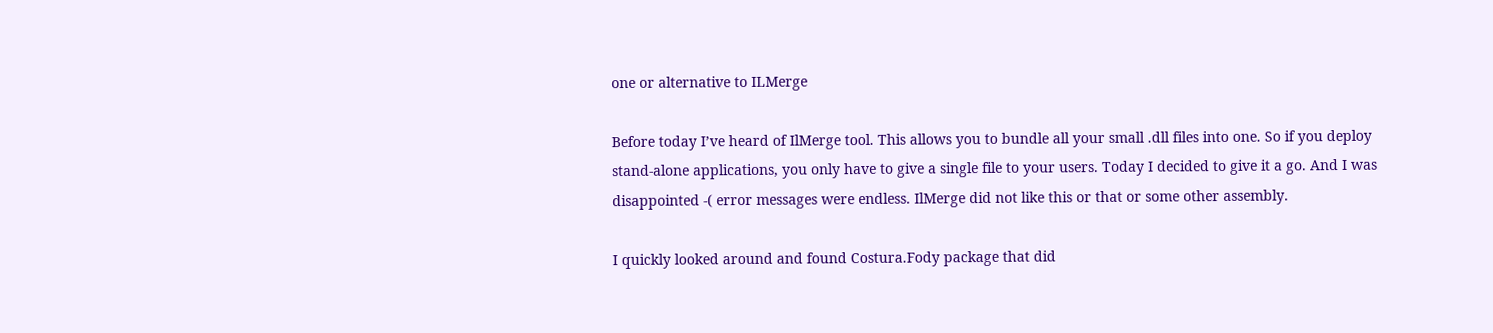one or alternative to ILMerge

Before today I’ve heard of IlMerge tool. This allows you to bundle all your small .dll files into one. So if you deploy stand-alone applications, you only have to give a single file to your users. Today I decided to give it a go. And I was disappointed -( error messages were endless. IlMerge did not like this or that or some other assembly.

I quickly looked around and found Costura.Fody package that did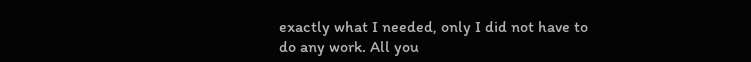exactly what I needed, only I did not have to do any work. All you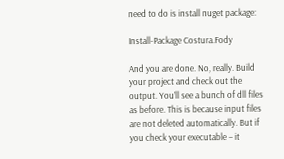need to do is install nuget package:

Install-Package Costura.Fody

And you are done. No, really. Build your project and check out the output. You’ll see a bunch of dll files as before. This is because input files are not deleted automatically. But if you check your executable – it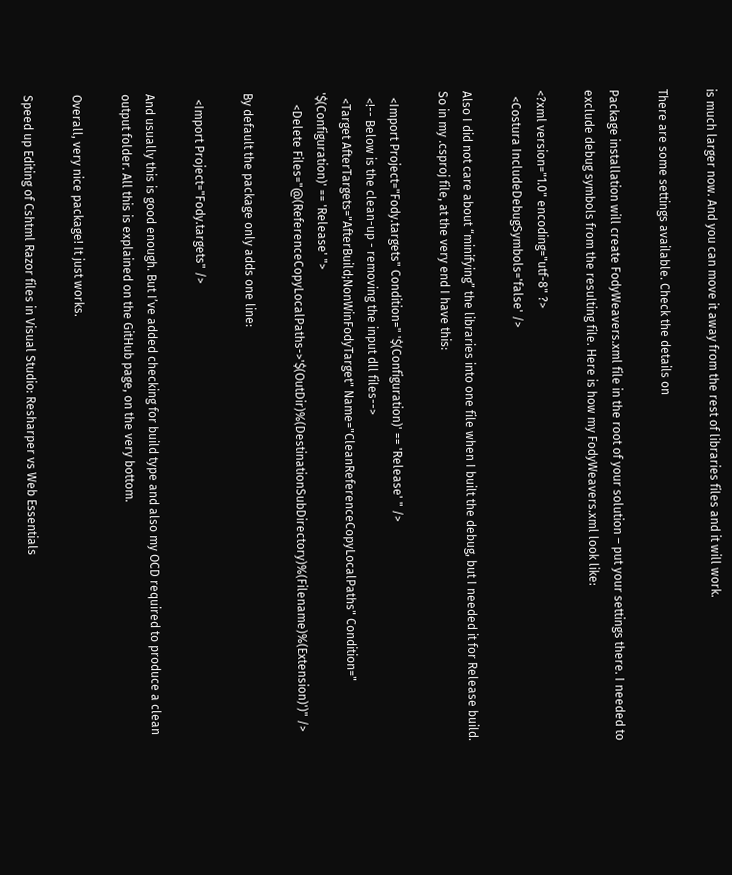is much larger now. And you can move it away from the rest of libraries files and it will work.

There are some settings available. Check the details on

Package installation will create FodyWeavers.xml file in the root of your solution – put your settings there. I needed to exclude debug symbols from the resulting file. Here is how my FodyWeavers.xml look like:

<?xml version="1.0" encoding="utf-8" ?>
  <Costura IncludeDebugSymbols='false' />

Also I did not care about “minifying” the libraries into one file when I built the debug, but I needed it for Release build. So in my .csproj file, at the very end I have this:

  <Import Project="Fody.targets" Condition=" '$(Configuration)' == 'Release' " />
  <!-- Below is the clean-up - removing the input dll files-->
  <Target AfterTargets="AfterBuild;NonWinFodyTarget" Name="CleanReferenceCopyLocalPaths" Condition=" '$(Configuration)' == 'Release' ">
    <Delete Files="@(ReferenceCopyLocalPaths->'$(OutDir)%(DestinationSubDirectory)%(Filename)%(Extension)')" />

By default the package only adds one line:

  <Import Project="Fody.targets" />

And usually this is good enough. But I’ve added checking for build type and also my OCD required to produce a clean output folder. All this is explained on the GitHub page, on the very bottom.

Overall, very nice package! It just works.

Speed up Editing of Cshtml Razor files in Visual Studio: Resharper vs Web Essentials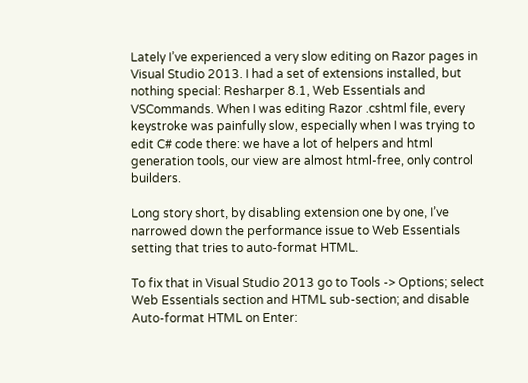Lately I’ve experienced a very slow editing on Razor pages in Visual Studio 2013. I had a set of extensions installed, but nothing special: Resharper 8.1, Web Essentials and VSCommands. When I was editing Razor .cshtml file, every keystroke was painfully slow, especially when I was trying to edit C# code there: we have a lot of helpers and html generation tools, our view are almost html-free, only control builders.

Long story short, by disabling extension one by one, I’ve narrowed down the performance issue to Web Essentials setting that tries to auto-format HTML.

To fix that in Visual Studio 2013 go to Tools -> Options; select Web Essentials section and HTML sub-section; and disable Auto-format HTML on Enter: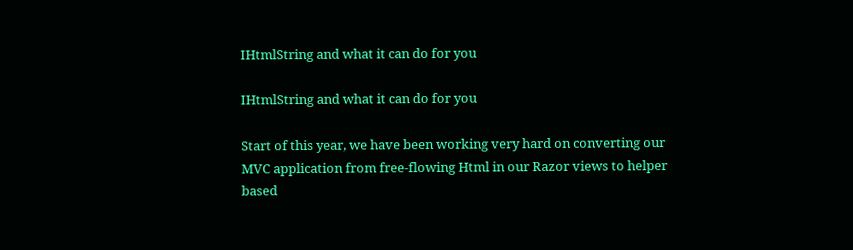IHtmlString and what it can do for you

IHtmlString and what it can do for you

Start of this year, we have been working very hard on converting our MVC application from free-flowing Html in our Razor views to helper based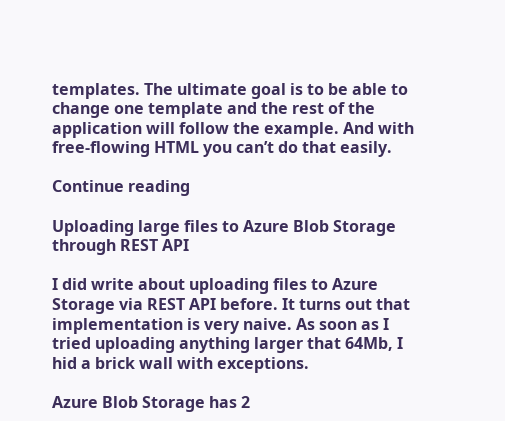templates. The ultimate goal is to be able to change one template and the rest of the application will follow the example. And with free-flowing HTML you can’t do that easily.

Continue reading

Uploading large files to Azure Blob Storage through REST API

I did write about uploading files to Azure Storage via REST API before. It turns out that implementation is very naive. As soon as I tried uploading anything larger that 64Mb, I hid a brick wall with exceptions.

Azure Blob Storage has 2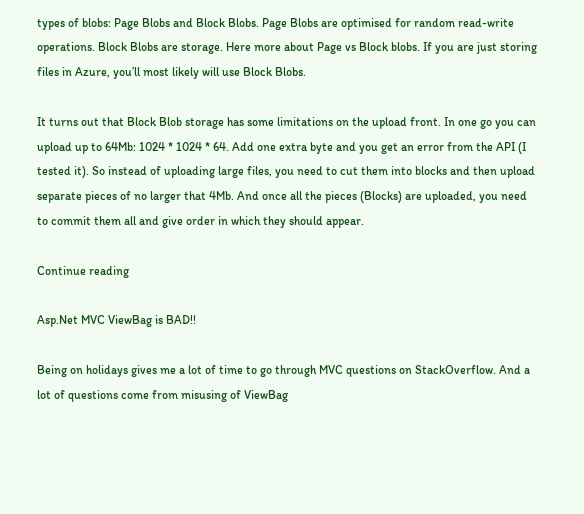types of blobs: Page Blobs and Block Blobs. Page Blobs are optimised for random read-write operations. Block Blobs are storage. Here more about Page vs Block blobs. If you are just storing files in Azure, you’ll most likely will use Block Blobs.

It turns out that Block Blob storage has some limitations on the upload front. In one go you can upload up to 64Mb: 1024 * 1024 * 64. Add one extra byte and you get an error from the API (I
tested it). So instead of uploading large files, you need to cut them into blocks and then upload separate pieces of no larger that 4Mb. And once all the pieces (Blocks) are uploaded, you need
to commit them all and give order in which they should appear.

Continue reading

Asp.Net MVC ViewBag is BAD!!

Being on holidays gives me a lot of time to go through MVC questions on StackOverflow. And a lot of questions come from misusing of ViewBag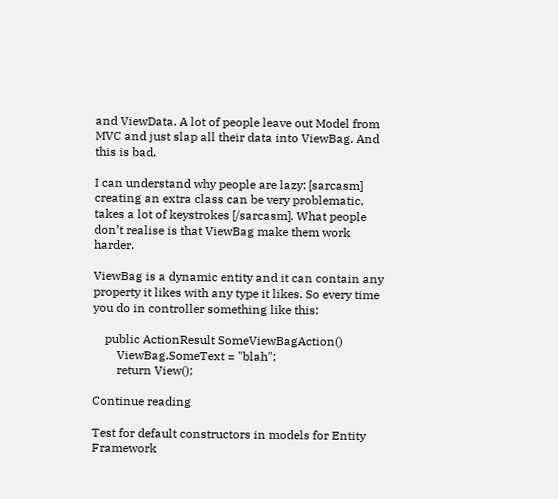and ViewData. A lot of people leave out Model from MVC and just slap all their data into ViewBag. And this is bad.

I can understand why people are lazy: [sarcasm] creating an extra class can be very problematic, takes a lot of keystrokes [/sarcasm]. What people don’t realise is that ViewBag make them work harder.

ViewBag is a dynamic entity and it can contain any property it likes with any type it likes. So every time you do in controller something like this:

    public ActionResult SomeViewBagAction()
        ViewBag.SomeText = "blah";
        return View();

Continue reading

Test for default constructors in models for Entity Framework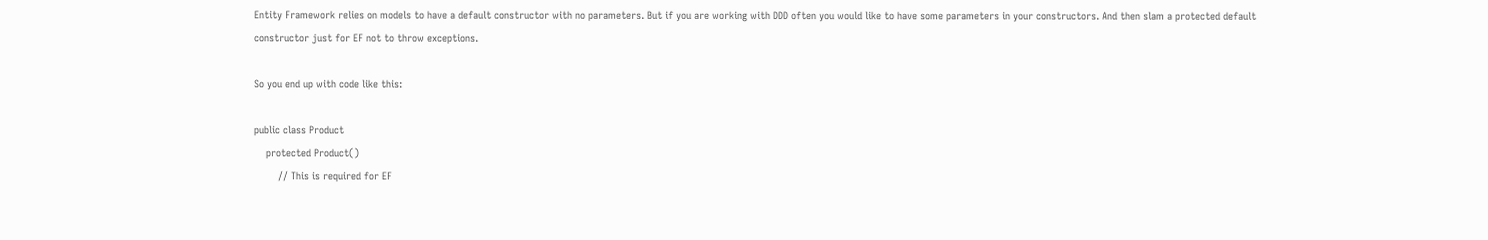Entity Framework relies on models to have a default constructor with no parameters. But if you are working with DDD often you would like to have some parameters in your constructors. And then slam a protected default constructor just for EF not to throw exceptions.

So you end up with code like this:

public class Product
    protected Product()
        // This is required for EF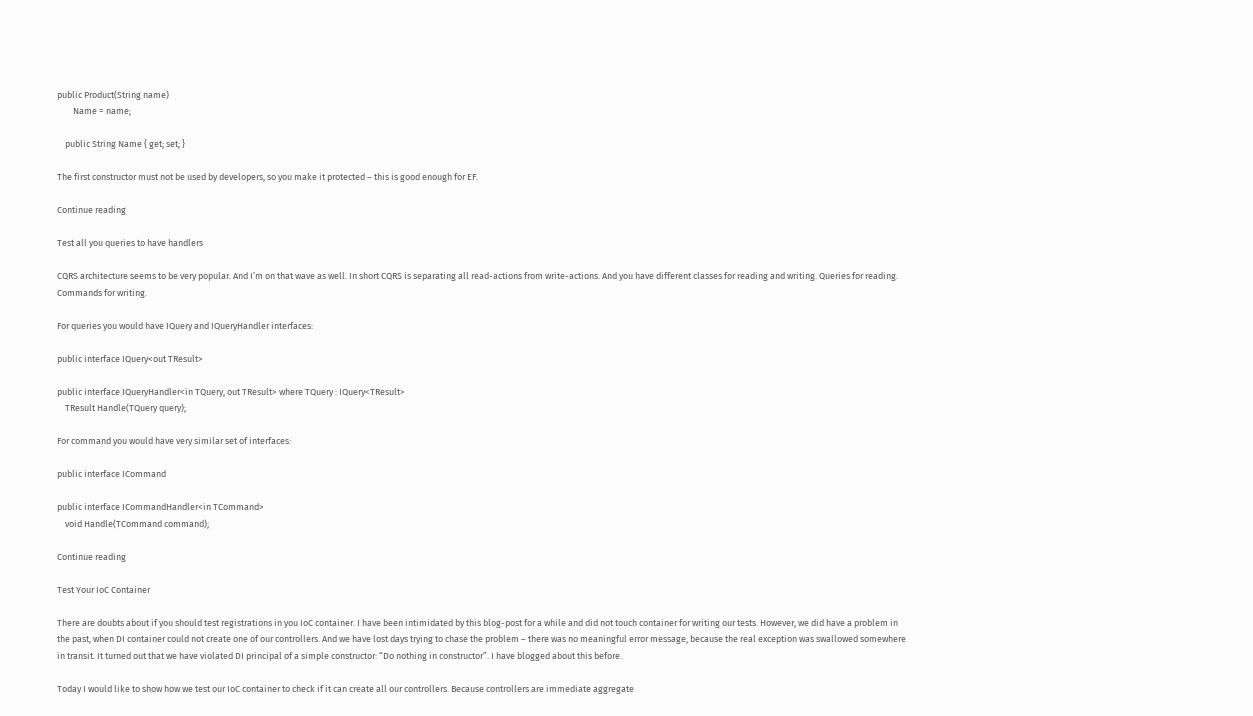public Product(String name)
        Name = name;

    public String Name { get; set; }

The first constructor must not be used by developers, so you make it protected – this is good enough for EF.

Continue reading

Test all you queries to have handlers

CQRS architecture seems to be very popular. And I’m on that wave as well. In short CQRS is separating all read-actions from write-actions. And you have different classes for reading and writing. Queries for reading. Commands for writing.

For queries you would have IQuery and IQueryHandler interfaces:

public interface IQuery<out TResult>

public interface IQueryHandler<in TQuery, out TResult> where TQuery : IQuery<TResult>
    TResult Handle(TQuery query);

For command you would have very similar set of interfaces:

public interface ICommand

public interface ICommandHandler<in TCommand>
    void Handle(TCommand command);

Continue reading

Test Your IoC Container

There are doubts about if you should test registrations in you IoC container. I have been intimidated by this blog-post for a while and did not touch container for writing our tests. However, we did have a problem in the past, when DI container could not create one of our controllers. And we have lost days trying to chase the problem – there was no meaningful error message, because the real exception was swallowed somewhere in transit. It turned out that we have violated DI principal of a simple constructor: “Do nothing in constructor”. I have blogged about this before.

Today I would like to show how we test our IoC container to check if it can create all our controllers. Because controllers are immediate aggregate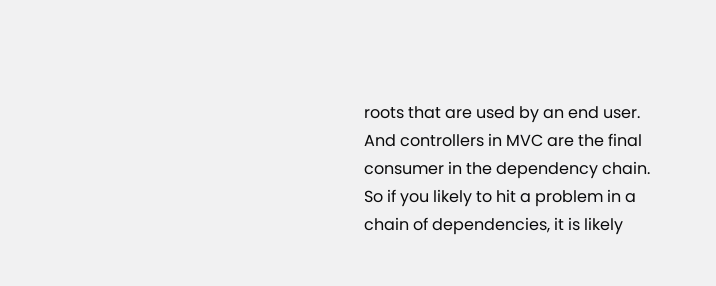roots that are used by an end user. And controllers in MVC are the final consumer in the dependency chain. So if you likely to hit a problem in a chain of dependencies, it is likely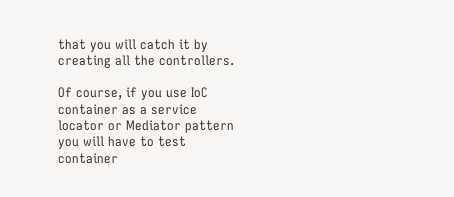that you will catch it by creating all the controllers.

Of course, if you use IoC container as a service locator or Mediator pattern you will have to test container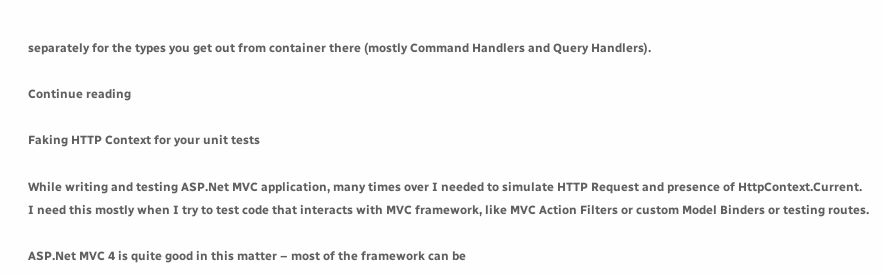separately for the types you get out from container there (mostly Command Handlers and Query Handlers).

Continue reading

Faking HTTP Context for your unit tests

While writing and testing ASP.Net MVC application, many times over I needed to simulate HTTP Request and presence of HttpContext.Current. I need this mostly when I try to test code that interacts with MVC framework, like MVC Action Filters or custom Model Binders or testing routes.

ASP.Net MVC 4 is quite good in this matter – most of the framework can be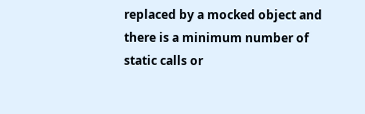replaced by a mocked object and there is a minimum number of static calls or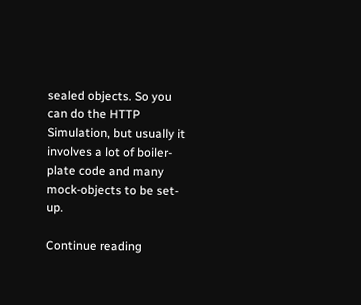sealed objects. So you can do the HTTP Simulation, but usually it involves a lot of boiler-plate code and many mock-objects to be set-up.

Continue reading